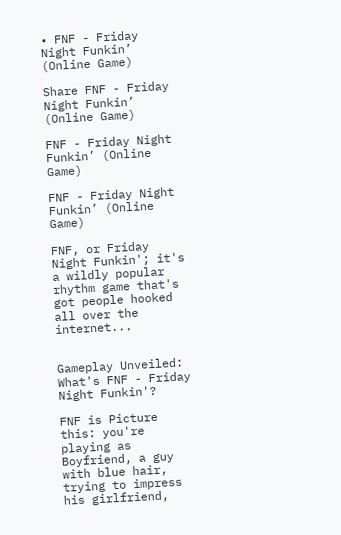• FNF - Friday Night Funkin’ (Online Game)

Share FNF - Friday Night Funkin’ (Online Game)

FNF - Friday Night Funkin’ (Online Game)

FNF - Friday Night Funkin’ (Online Game)

FNF, or Friday Night Funkin'; it's a wildly popular rhythm game that's got people hooked all over the internet...


Gameplay Unveiled: What's FNF - Friday Night Funkin'?

FNF is Picture this: you're playing as Boyfriend, a guy with blue hair, trying to impress his girlfriend,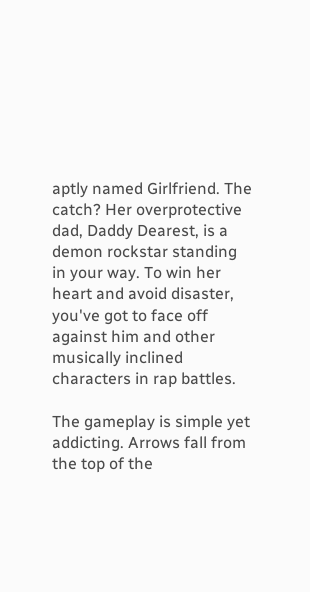aptly named Girlfriend. The catch? Her overprotective dad, Daddy Dearest, is a demon rockstar standing in your way. To win her heart and avoid disaster, you've got to face off against him and other musically inclined characters in rap battles.

The gameplay is simple yet addicting. Arrows fall from the top of the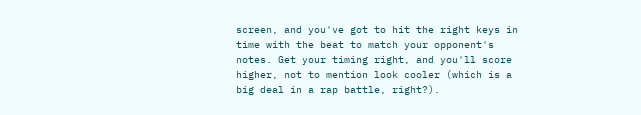screen, and you've got to hit the right keys in time with the beat to match your opponent's notes. Get your timing right, and you'll score higher, not to mention look cooler (which is a big deal in a rap battle, right?).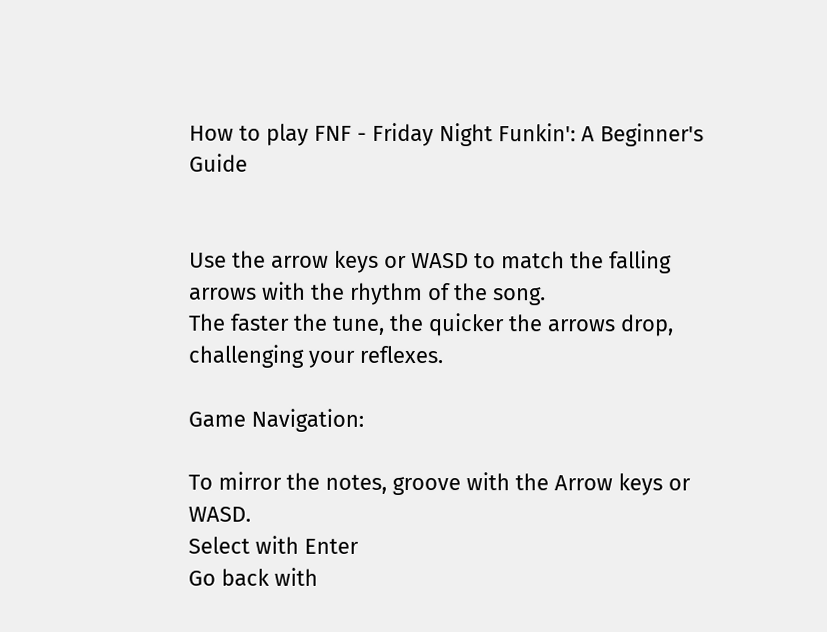How to play FNF - Friday Night Funkin': A Beginner's Guide


Use the arrow keys or WASD to match the falling arrows with the rhythm of the song.
The faster the tune, the quicker the arrows drop, challenging your reflexes.

Game Navigation:

To mirror the notes, groove with the Arrow keys or WASD.
Select with Enter
Go back with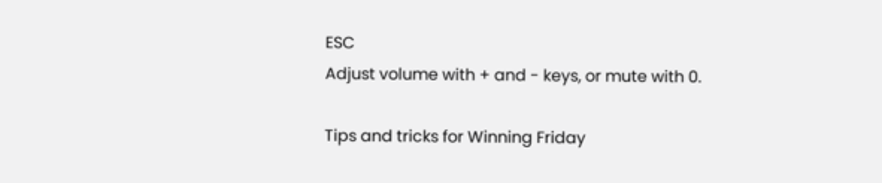ESC
Adjust volume with + and - keys, or mute with 0.

Tips and tricks for Winning Friday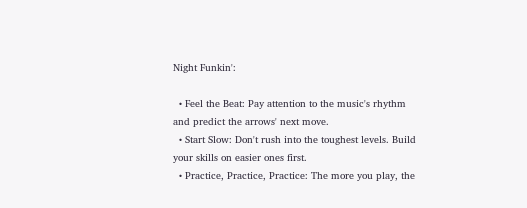Night Funkin':

  • Feel the Beat: Pay attention to the music's rhythm and predict the arrows' next move.
  • Start Slow: Don't rush into the toughest levels. Build your skills on easier ones first.
  • Practice, Practice, Practice: The more you play, the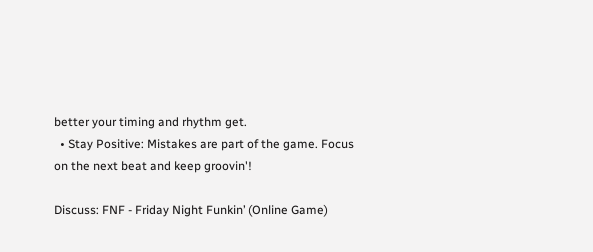better your timing and rhythm get.
  • Stay Positive: Mistakes are part of the game. Focus on the next beat and keep groovin'!

Discuss: FNF - Friday Night Funkin’ (Online Game)